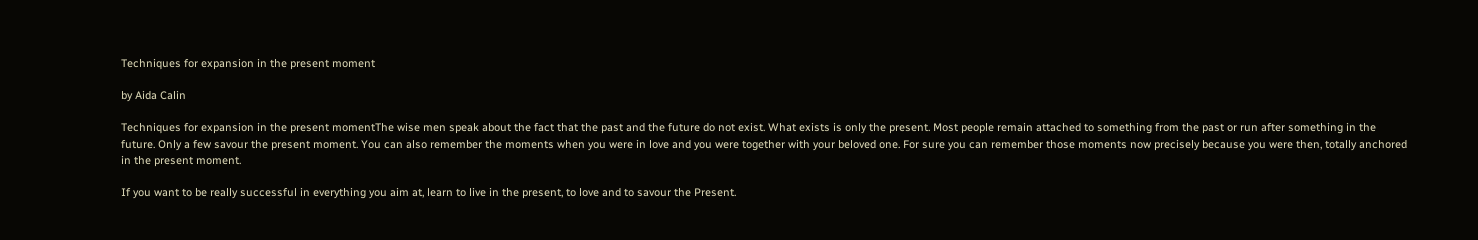Techniques for expansion in the present moment

by Aida Calin

Techniques for expansion in the present momentThe wise men speak about the fact that the past and the future do not exist. What exists is only the present. Most people remain attached to something from the past or run after something in the future. Only a few savour the present moment. You can also remember the moments when you were in love and you were together with your beloved one. For sure you can remember those moments now precisely because you were then, totally anchored in the present moment.

If you want to be really successful in everything you aim at, learn to live in the present, to love and to savour the Present.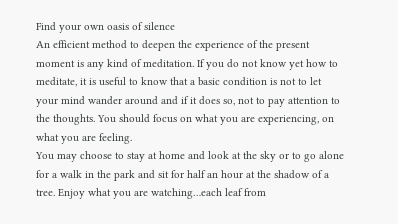Find your own oasis of silence
An efficient method to deepen the experience of the present moment is any kind of meditation. If you do not know yet how to meditate, it is useful to know that a basic condition is not to let your mind wander around and if it does so, not to pay attention to the thoughts. You should focus on what you are experiencing, on what you are feeling.
You may choose to stay at home and look at the sky or to go alone for a walk in the park and sit for half an hour at the shadow of a tree. Enjoy what you are watching…each leaf from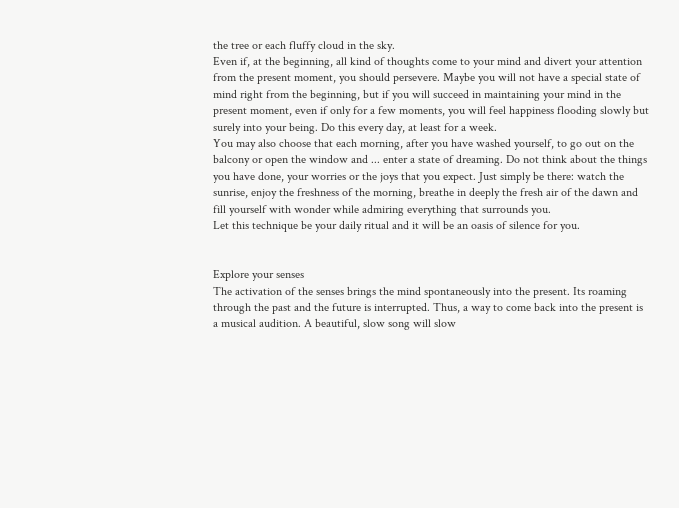the tree or each fluffy cloud in the sky.
Even if, at the beginning, all kind of thoughts come to your mind and divert your attention from the present moment, you should persevere. Maybe you will not have a special state of mind right from the beginning, but if you will succeed in maintaining your mind in the present moment, even if only for a few moments, you will feel happiness flooding slowly but surely into your being. Do this every day, at least for a week.
You may also choose that each morning, after you have washed yourself, to go out on the balcony or open the window and ... enter a state of dreaming. Do not think about the things you have done, your worries or the joys that you expect. Just simply be there: watch the sunrise, enjoy the freshness of the morning, breathe in deeply the fresh air of the dawn and fill yourself with wonder while admiring everything that surrounds you.
Let this technique be your daily ritual and it will be an oasis of silence for you.


Explore your senses
The activation of the senses brings the mind spontaneously into the present. Its roaming through the past and the future is interrupted. Thus, a way to come back into the present is a musical audition. A beautiful, slow song will slow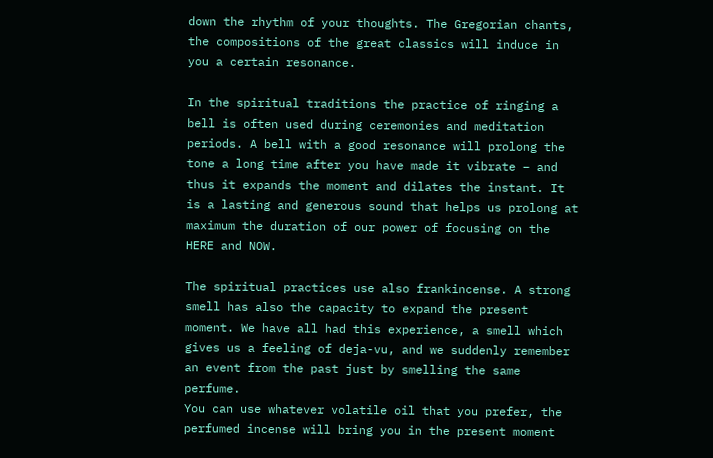down the rhythm of your thoughts. The Gregorian chants, the compositions of the great classics will induce in you a certain resonance.

In the spiritual traditions the practice of ringing a bell is often used during ceremonies and meditation periods. A bell with a good resonance will prolong the tone a long time after you have made it vibrate – and thus it expands the moment and dilates the instant. It is a lasting and generous sound that helps us prolong at maximum the duration of our power of focusing on the HERE and NOW.

The spiritual practices use also frankincense. A strong smell has also the capacity to expand the present moment. We have all had this experience, a smell which gives us a feeling of deja-vu, and we suddenly remember an event from the past just by smelling the same perfume.
You can use whatever volatile oil that you prefer, the perfumed incense will bring you in the present moment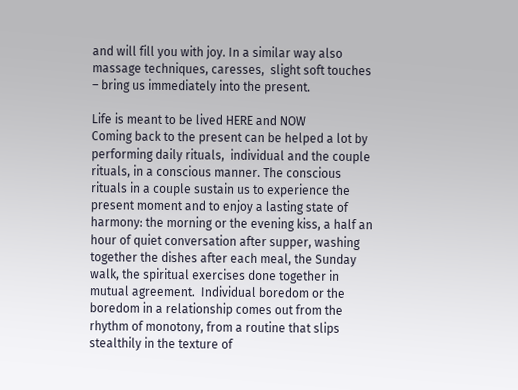and will fill you with joy. In a similar way also massage techniques, caresses,  slight soft touches – bring us immediately into the present.

Life is meant to be lived HERE and NOW
Coming back to the present can be helped a lot by performing daily rituals,  individual and the couple rituals, in a conscious manner. The conscious rituals in a couple sustain us to experience the present moment and to enjoy a lasting state of harmony: the morning or the evening kiss, a half an hour of quiet conversation after supper, washing together the dishes after each meal, the Sunday walk, the spiritual exercises done together in mutual agreement.  Individual boredom or the boredom in a relationship comes out from the rhythm of monotony, from a routine that slips stealthily in the texture of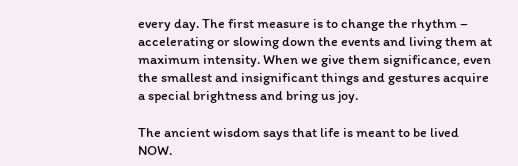every day. The first measure is to change the rhythm – accelerating or slowing down the events and living them at maximum intensity. When we give them significance, even the smallest and insignificant things and gestures acquire a special brightness and bring us joy.

The ancient wisdom says that life is meant to be lived NOW.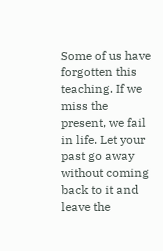Some of us have forgotten this teaching. If we miss the present, we fail in life. Let your past go away without coming back to it and leave the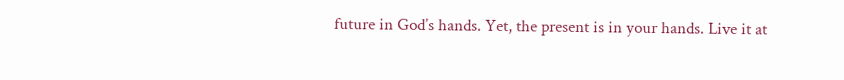future in God’s hands. Yet, the present is in your hands. Live it at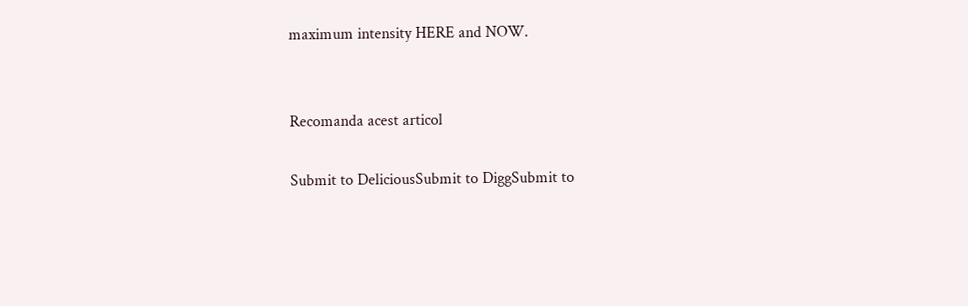maximum intensity HERE and NOW.


Recomanda acest articol

Submit to DeliciousSubmit to DiggSubmit to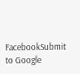FacebookSubmit to Google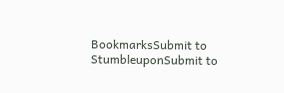BookmarksSubmit to StumbleuponSubmit to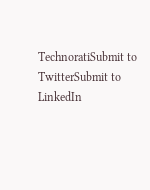TechnoratiSubmit to TwitterSubmit to LinkedIn